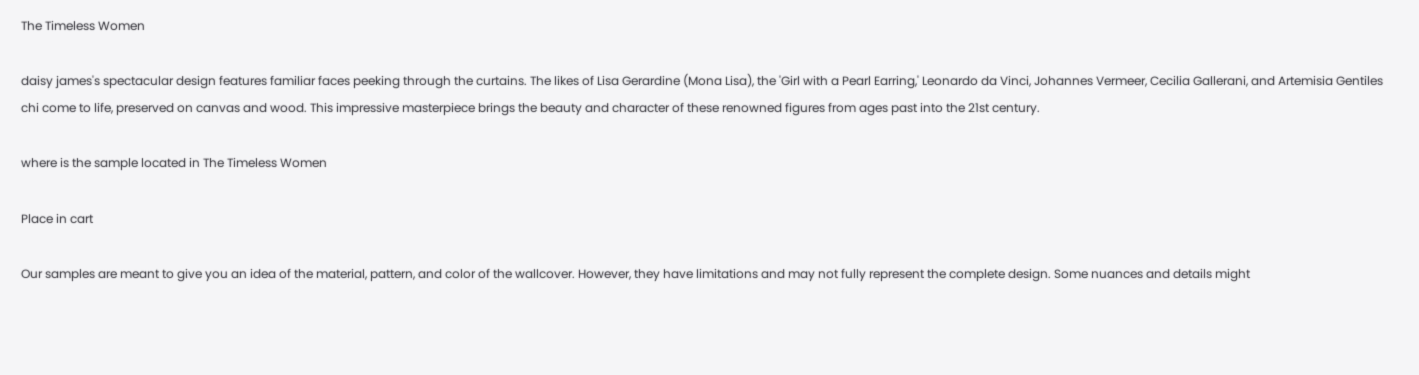The Timeless Women

daisy james's spectacular design features familiar faces peeking through the curtains. The likes of Lisa Gerardine (Mona Lisa), the 'Girl with a Pearl Earring,' Leonardo da Vinci, Johannes Vermeer, Cecilia Gallerani, and Artemisia Gentiles chi come to life, preserved on canvas and wood. This impressive masterpiece brings the beauty and character of these renowned figures from ages past into the 21st century.

where is the sample located in The Timeless Women

Place in cart

Our samples are meant to give you an idea of the material, pattern, and color of the wallcover. However, they have limitations and may not fully represent the complete design. Some nuances and details might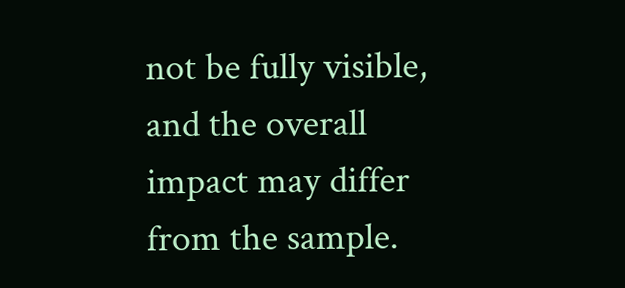not be fully visible, and the overall impact may differ from the sample.